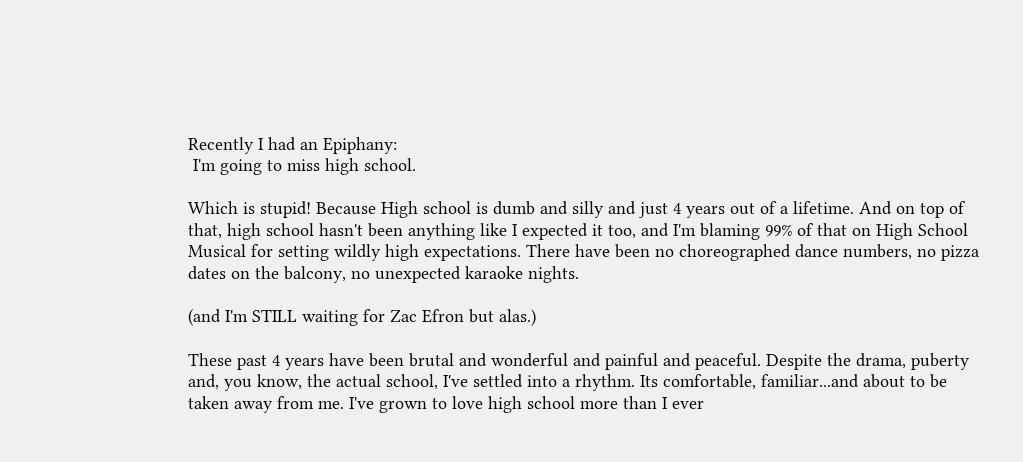Recently I had an Epiphany:
 I'm going to miss high school.

Which is stupid! Because High school is dumb and silly and just 4 years out of a lifetime. And on top of that, high school hasn't been anything like I expected it too, and I'm blaming 99% of that on High School Musical for setting wildly high expectations. There have been no choreographed dance numbers, no pizza dates on the balcony, no unexpected karaoke nights.

(and I'm STILL waiting for Zac Efron but alas.)

These past 4 years have been brutal and wonderful and painful and peaceful. Despite the drama, puberty and, you know, the actual school, I've settled into a rhythm. Its comfortable, familiar...and about to be taken away from me. I've grown to love high school more than I ever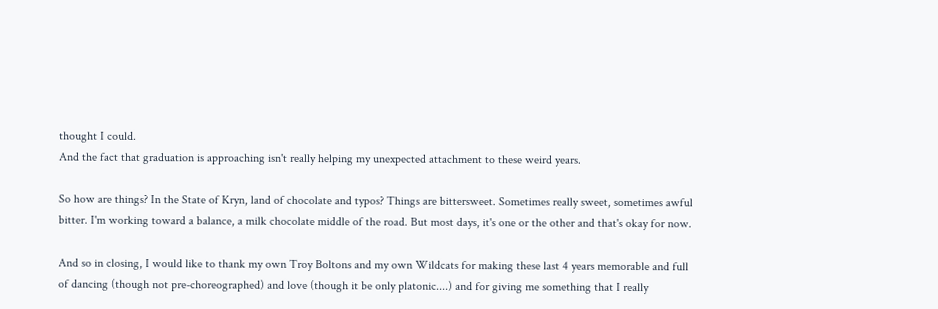thought I could.
And the fact that graduation is approaching isn't really helping my unexpected attachment to these weird years.

So how are things? In the State of Kryn, land of chocolate and typos? Things are bittersweet. Sometimes really sweet, sometimes awful bitter. I'm working toward a balance, a milk chocolate middle of the road. But most days, it's one or the other and that's okay for now.

And so in closing, I would like to thank my own Troy Boltons and my own Wildcats for making these last 4 years memorable and full of dancing (though not pre-choreographed) and love (though it be only platonic....) and for giving me something that I really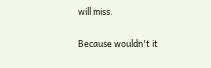will miss.

Because wouldn't it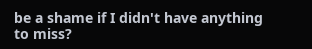be a shame if I didn't have anything to miss?